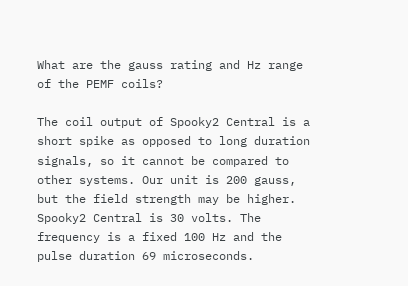What are the gauss rating and Hz range of the PEMF coils?

The coil output of Spooky2 Central is a short spike as opposed to long duration signals, so it cannot be compared to other systems. Our unit is 200 gauss, but the field strength may be higher. Spooky2 Central is 30 volts. The frequency is a fixed 100 Hz and the pulse duration 69 microseconds.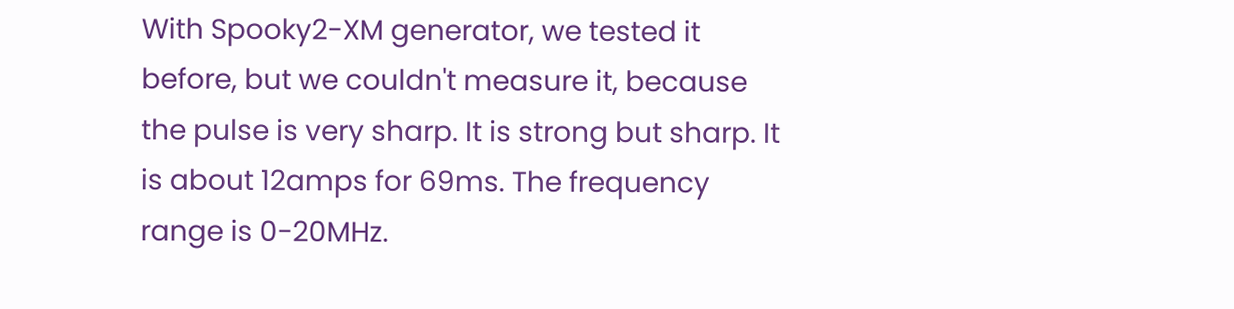With Spooky2-XM generator, we tested it before, but we couldn't measure it, because the pulse is very sharp. It is strong but sharp. It is about 12amps for 69ms. The frequency range is 0-20MHz.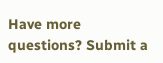Have more questions? Submit a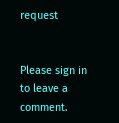request


Please sign in to leave a comment.